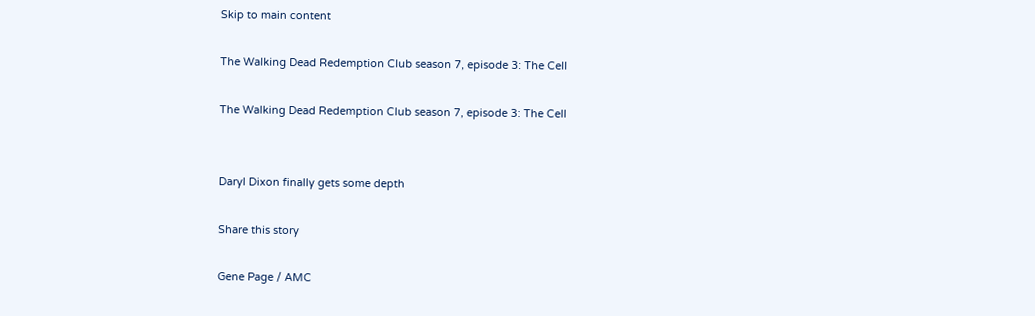Skip to main content

The Walking Dead Redemption Club season 7, episode 3: The Cell

The Walking Dead Redemption Club season 7, episode 3: The Cell


Daryl Dixon finally gets some depth

Share this story

Gene Page / AMC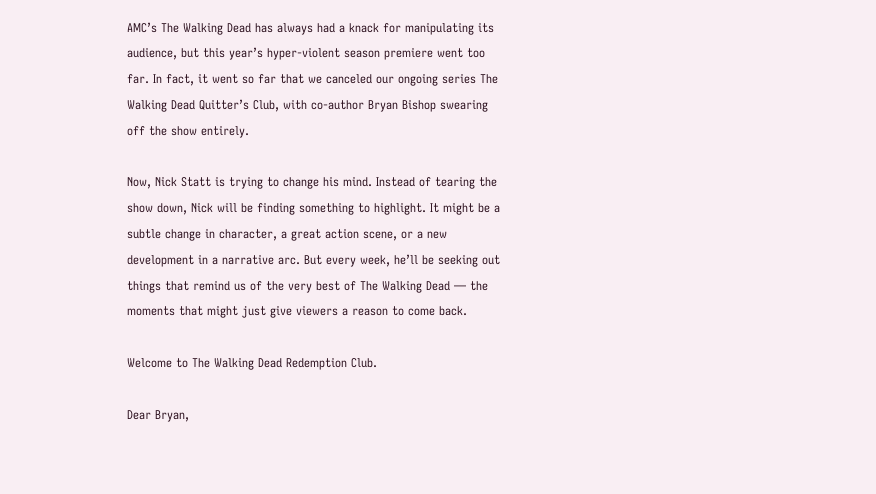AMC’s The Walking Dead has always had a knack for manipulating its audience, but this year’s hyper-violent season premiere went too far. In fact, it went so far that we canceled our ongoing series The Walking Dead Quitter’s Club, with co-author Bryan Bishop swearing off the show entirely.

Now, Nick Statt is trying to change his mind. Instead of tearing the show down, Nick will be finding something to highlight. It might be a subtle change in character, a great action scene, or a new development in a narrative arc. But every week, he’ll be seeking out things that remind us of the very best of The Walking Dead — the moments that might just give viewers a reason to come back.

Welcome to The Walking Dead Redemption Club.

Dear Bryan,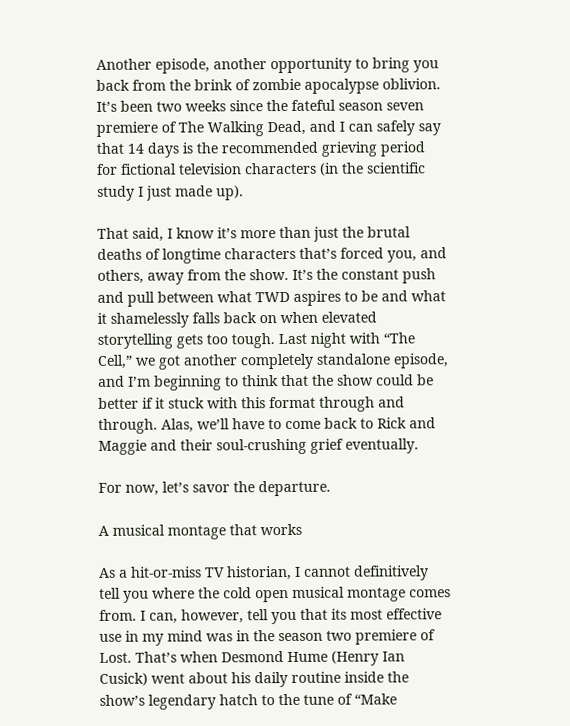Another episode, another opportunity to bring you back from the brink of zombie apocalypse oblivion. It’s been two weeks since the fateful season seven premiere of The Walking Dead, and I can safely say that 14 days is the recommended grieving period for fictional television characters (in the scientific study I just made up).

That said, I know it’s more than just the brutal deaths of longtime characters that’s forced you, and others, away from the show. It’s the constant push and pull between what TWD aspires to be and what it shamelessly falls back on when elevated storytelling gets too tough. Last night with “The Cell,” we got another completely standalone episode, and I’m beginning to think that the show could be better if it stuck with this format through and through. Alas, we’ll have to come back to Rick and Maggie and their soul-crushing grief eventually.

For now, let’s savor the departure.

A musical montage that works

As a hit-or-miss TV historian, I cannot definitively tell you where the cold open musical montage comes from. I can, however, tell you that its most effective use in my mind was in the season two premiere of Lost. That’s when Desmond Hume (Henry Ian Cusick) went about his daily routine inside the show’s legendary hatch to the tune of “Make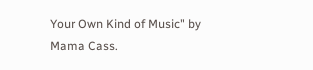Your Own Kind of Music" by Mama Cass.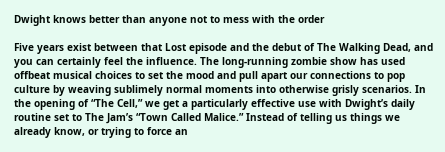Dwight knows better than anyone not to mess with the order

Five years exist between that Lost episode and the debut of The Walking Dead, and you can certainly feel the influence. The long-running zombie show has used offbeat musical choices to set the mood and pull apart our connections to pop culture by weaving sublimely normal moments into otherwise grisly scenarios. In the opening of “The Cell,” we get a particularly effective use with Dwight’s daily routine set to The Jam’s “Town Called Malice.” Instead of telling us things we already know, or trying to force an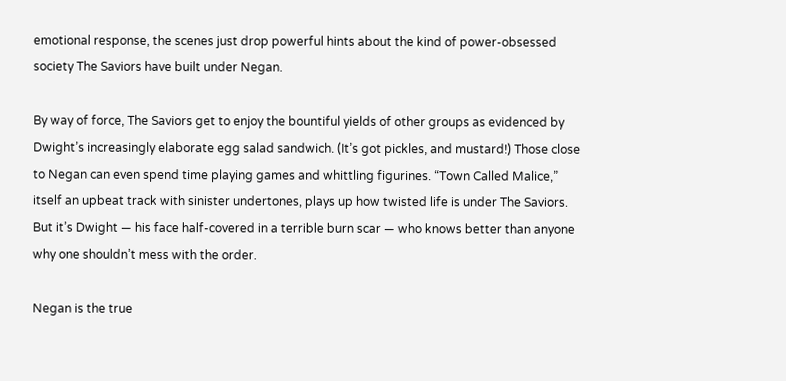emotional response, the scenes just drop powerful hints about the kind of power-obsessed society The Saviors have built under Negan.

By way of force, The Saviors get to enjoy the bountiful yields of other groups as evidenced by Dwight’s increasingly elaborate egg salad sandwich. (It’s got pickles, and mustard!) Those close to Negan can even spend time playing games and whittling figurines. “Town Called Malice,” itself an upbeat track with sinister undertones, plays up how twisted life is under The Saviors. But it’s Dwight — his face half-covered in a terrible burn scar — who knows better than anyone why one shouldn’t mess with the order.

Negan is the true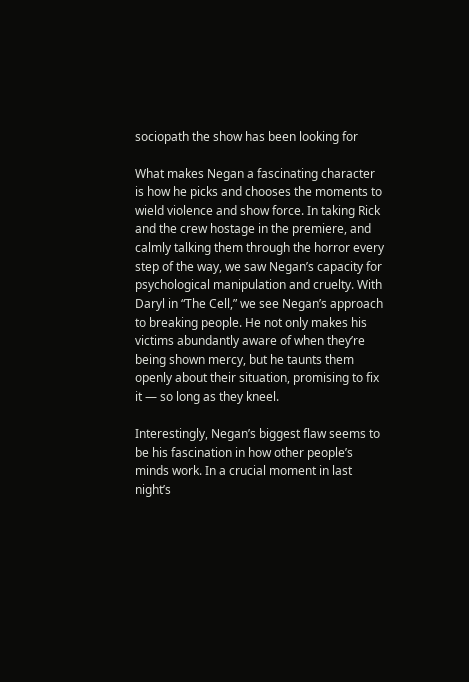sociopath the show has been looking for

What makes Negan a fascinating character is how he picks and chooses the moments to wield violence and show force. In taking Rick and the crew hostage in the premiere, and calmly talking them through the horror every step of the way, we saw Negan’s capacity for psychological manipulation and cruelty. With Daryl in “The Cell,” we see Negan’s approach to breaking people. He not only makes his victims abundantly aware of when they’re being shown mercy, but he taunts them openly about their situation, promising to fix it — so long as they kneel.

Interestingly, Negan’s biggest flaw seems to be his fascination in how other people’s minds work. In a crucial moment in last night’s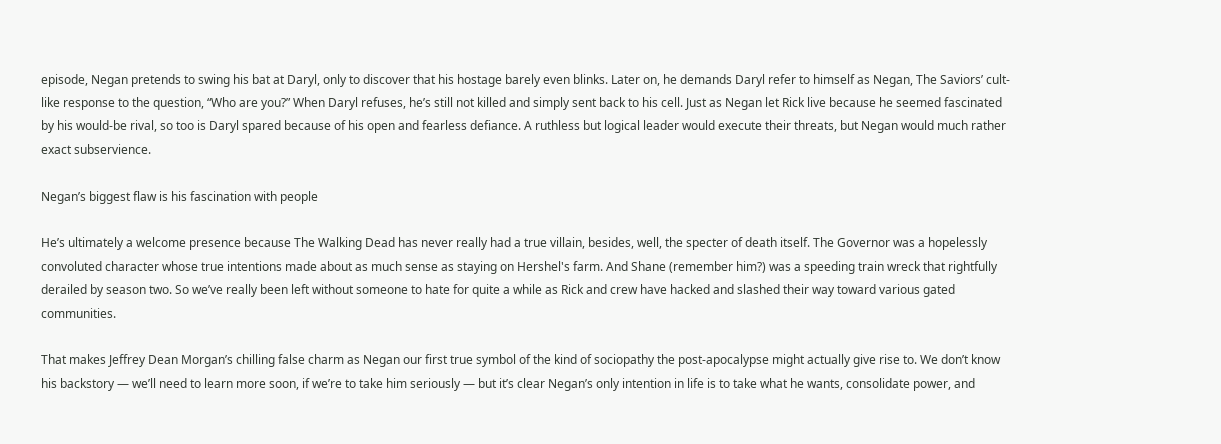episode, Negan pretends to swing his bat at Daryl, only to discover that his hostage barely even blinks. Later on, he demands Daryl refer to himself as Negan, The Saviors’ cult-like response to the question, “Who are you?” When Daryl refuses, he’s still not killed and simply sent back to his cell. Just as Negan let Rick live because he seemed fascinated by his would-be rival, so too is Daryl spared because of his open and fearless defiance. A ruthless but logical leader would execute their threats, but Negan would much rather exact subservience.

Negan’s biggest flaw is his fascination with people

He’s ultimately a welcome presence because The Walking Dead has never really had a true villain, besides, well, the specter of death itself. The Governor was a hopelessly convoluted character whose true intentions made about as much sense as staying on Hershel's farm. And Shane (remember him?) was a speeding train wreck that rightfully derailed by season two. So we’ve really been left without someone to hate for quite a while as Rick and crew have hacked and slashed their way toward various gated communities.

That makes Jeffrey Dean Morgan’s chilling false charm as Negan our first true symbol of the kind of sociopathy the post-apocalypse might actually give rise to. We don’t know his backstory — we’ll need to learn more soon, if we’re to take him seriously — but it’s clear Negan’s only intention in life is to take what he wants, consolidate power, and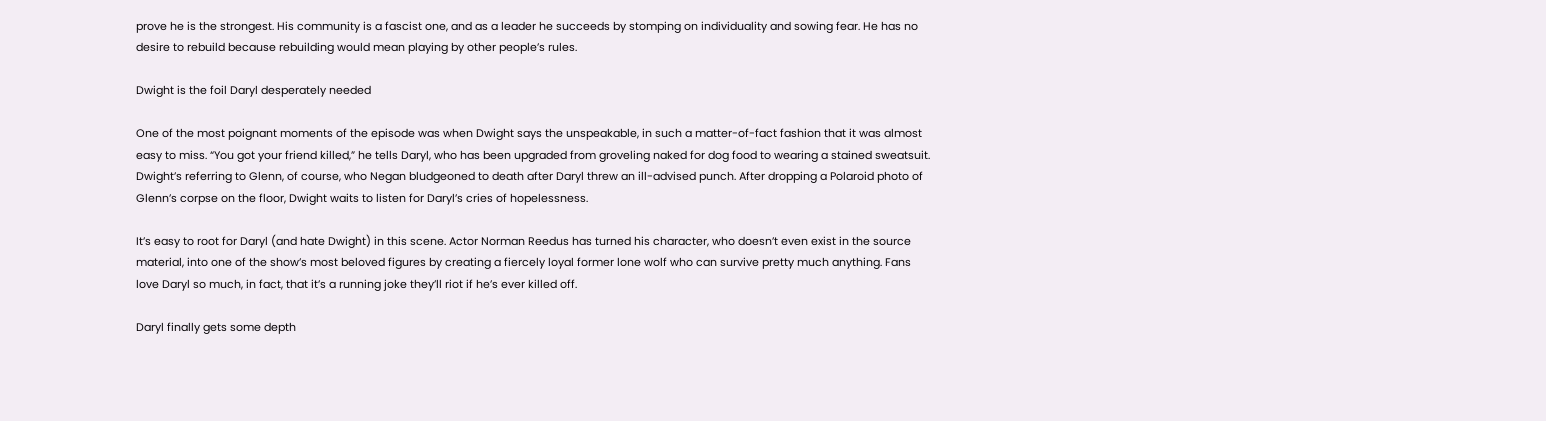prove he is the strongest. His community is a fascist one, and as a leader he succeeds by stomping on individuality and sowing fear. He has no desire to rebuild because rebuilding would mean playing by other people’s rules.

Dwight is the foil Daryl desperately needed

One of the most poignant moments of the episode was when Dwight says the unspeakable, in such a matter-of-fact fashion that it was almost easy to miss. “You got your friend killed,” he tells Daryl, who has been upgraded from groveling naked for dog food to wearing a stained sweatsuit. Dwight’s referring to Glenn, of course, who Negan bludgeoned to death after Daryl threw an ill-advised punch. After dropping a Polaroid photo of Glenn’s corpse on the floor, Dwight waits to listen for Daryl’s cries of hopelessness.

It’s easy to root for Daryl (and hate Dwight) in this scene. Actor Norman Reedus has turned his character, who doesn’t even exist in the source material, into one of the show’s most beloved figures by creating a fiercely loyal former lone wolf who can survive pretty much anything. Fans love Daryl so much, in fact, that it’s a running joke they’ll riot if he’s ever killed off.

Daryl finally gets some depth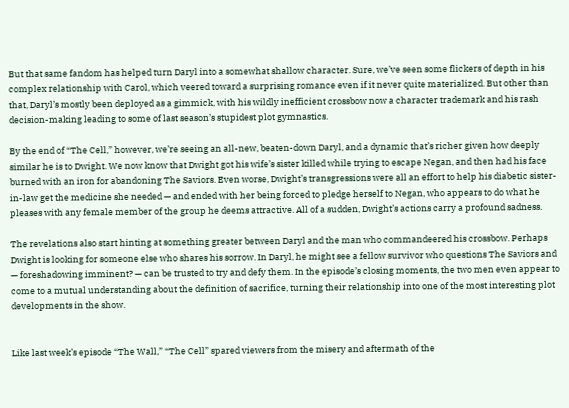But that same fandom has helped turn Daryl into a somewhat shallow character. Sure, we’ve seen some flickers of depth in his complex relationship with Carol, which veered toward a surprising romance even if it never quite materialized. But other than that, Daryl’s mostly been deployed as a gimmick, with his wildly inefficient crossbow now a character trademark and his rash decision-making leading to some of last season’s stupidest plot gymnastics.

By the end of “The Cell,” however, we’re seeing an all-new, beaten-down Daryl, and a dynamic that’s richer given how deeply similar he is to Dwight. We now know that Dwight got his wife’s sister killed while trying to escape Negan, and then had his face burned with an iron for abandoning The Saviors. Even worse, Dwight’s transgressions were all an effort to help his diabetic sister-in-law get the medicine she needed — and ended with her being forced to pledge herself to Negan, who appears to do what he pleases with any female member of the group he deems attractive. All of a sudden, Dwight’s actions carry a profound sadness.

The revelations also start hinting at something greater between Daryl and the man who commandeered his crossbow. Perhaps Dwight is looking for someone else who shares his sorrow. In Daryl, he might see a fellow survivor who questions The Saviors and — foreshadowing imminent? — can be trusted to try and defy them. In the episode’s closing moments, the two men even appear to come to a mutual understanding about the definition of sacrifice, turning their relationship into one of the most interesting plot developments in the show.


Like last week’s episode “The Wall,” “The Cell” spared viewers from the misery and aftermath of the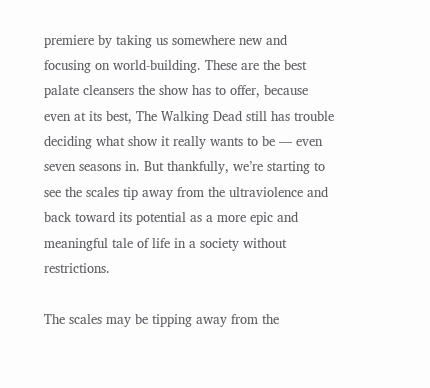premiere by taking us somewhere new and focusing on world-building. These are the best palate cleansers the show has to offer, because even at its best, The Walking Dead still has trouble deciding what show it really wants to be — even seven seasons in. But thankfully, we’re starting to see the scales tip away from the ultraviolence and back toward its potential as a more epic and meaningful tale of life in a society without restrictions.

The scales may be tipping away from the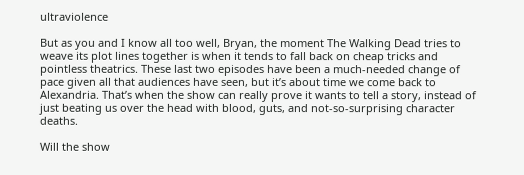ultraviolence

But as you and I know all too well, Bryan, the moment The Walking Dead tries to weave its plot lines together is when it tends to fall back on cheap tricks and pointless theatrics. These last two episodes have been a much-needed change of pace given all that audiences have seen, but it’s about time we come back to Alexandria. That’s when the show can really prove it wants to tell a story, instead of just beating us over the head with blood, guts, and not-so-surprising character deaths.

Will the show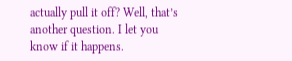actually pull it off? Well, that’s another question. I let you know if it happens.